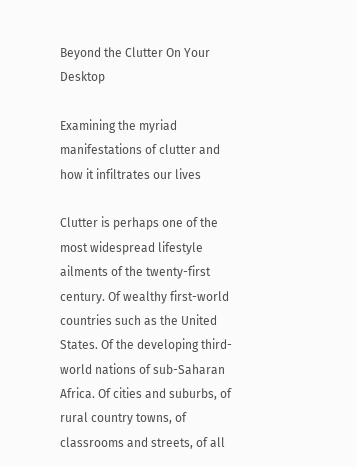Beyond the Clutter On Your Desktop

Examining the myriad manifestations of clutter and how it infiltrates our lives

Clutter is perhaps one of the most widespread lifestyle ailments of the twenty-first century. Of wealthy first-world countries such as the United States. Of the developing third-world nations of sub-Saharan Africa. Of cities and suburbs, of rural country towns, of classrooms and streets, of all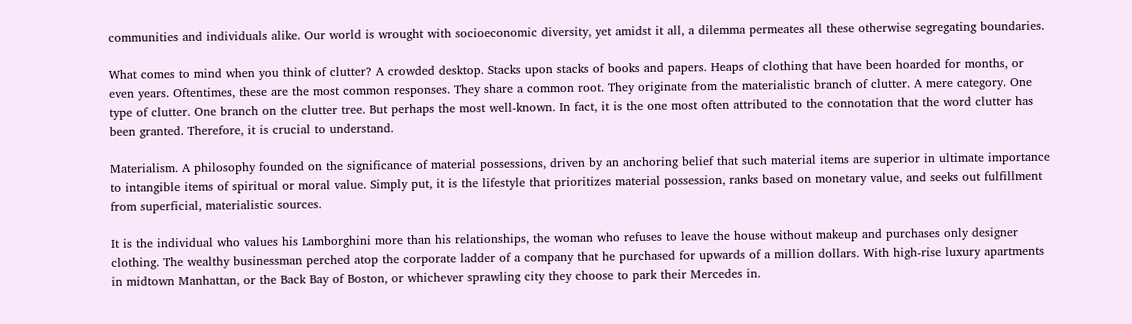communities and individuals alike. Our world is wrought with socioeconomic diversity, yet amidst it all, a dilemma permeates all these otherwise segregating boundaries.

What comes to mind when you think of clutter? A crowded desktop. Stacks upon stacks of books and papers. Heaps of clothing that have been hoarded for months, or even years. Oftentimes, these are the most common responses. They share a common root. They originate from the materialistic branch of clutter. A mere category. One type of clutter. One branch on the clutter tree. But perhaps the most well-known. In fact, it is the one most often attributed to the connotation that the word clutter has been granted. Therefore, it is crucial to understand.

Materialism. A philosophy founded on the significance of material possessions, driven by an anchoring belief that such material items are superior in ultimate importance to intangible items of spiritual or moral value. Simply put, it is the lifestyle that prioritizes material possession, ranks based on monetary value, and seeks out fulfillment from superficial, materialistic sources.

It is the individual who values his Lamborghini more than his relationships, the woman who refuses to leave the house without makeup and purchases only designer clothing. The wealthy businessman perched atop the corporate ladder of a company that he purchased for upwards of a million dollars. With high-rise luxury apartments in midtown Manhattan, or the Back Bay of Boston, or whichever sprawling city they choose to park their Mercedes in.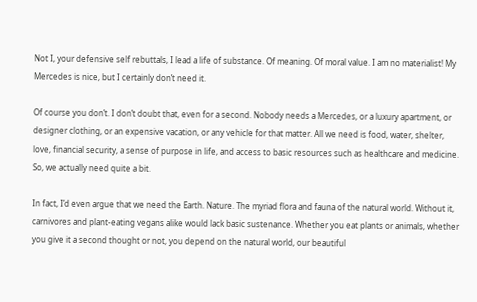Not I, your defensive self rebuttals, I lead a life of substance. Of meaning. Of moral value. I am no materialist! My Mercedes is nice, but I certainly don’t need it.

Of course you don’t. I don’t doubt that, even for a second. Nobody needs a Mercedes, or a luxury apartment, or designer clothing, or an expensive vacation, or any vehicle for that matter. All we need is food, water, shelter, love, financial security, a sense of purpose in life, and access to basic resources such as healthcare and medicine. So, we actually need quite a bit.

In fact, I’d even argue that we need the Earth. Nature. The myriad flora and fauna of the natural world. Without it, carnivores and plant-eating vegans alike would lack basic sustenance. Whether you eat plants or animals, whether you give it a second thought or not, you depend on the natural world, our beautiful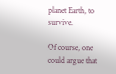planet Earth, to survive.

Of course, one could argue that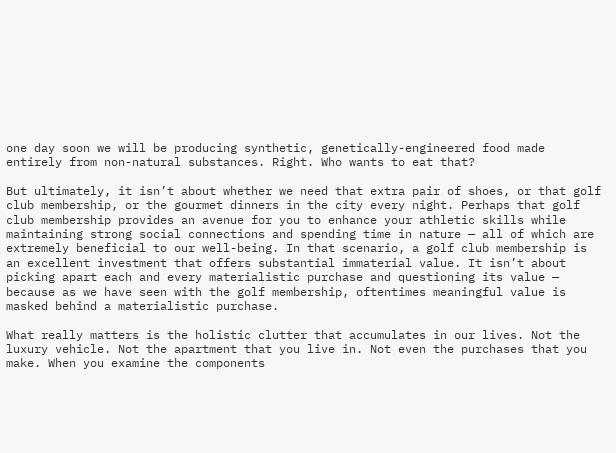one day soon we will be producing synthetic, genetically-engineered food made entirely from non-natural substances. Right. Who wants to eat that?

But ultimately, it isn’t about whether we need that extra pair of shoes, or that golf club membership, or the gourmet dinners in the city every night. Perhaps that golf club membership provides an avenue for you to enhance your athletic skills while maintaining strong social connections and spending time in nature — all of which are extremely beneficial to our well-being. In that scenario, a golf club membership is an excellent investment that offers substantial immaterial value. It isn’t about picking apart each and every materialistic purchase and questioning its value — because as we have seen with the golf membership, oftentimes meaningful value is masked behind a materialistic purchase.

What really matters is the holistic clutter that accumulates in our lives. Not the luxury vehicle. Not the apartment that you live in. Not even the purchases that you make. When you examine the components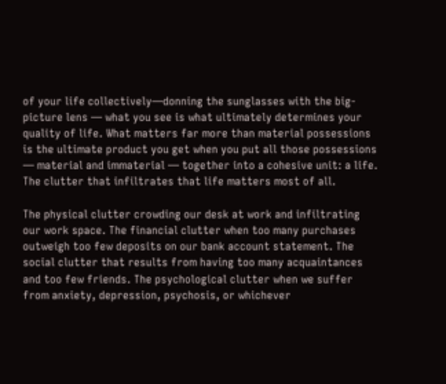of your life collectively—donning the sunglasses with the big-picture lens — what you see is what ultimately determines your quality of life. What matters far more than material possessions is the ultimate product you get when you put all those possessions — material and immaterial — together into a cohesive unit: a life. The clutter that infiltrates that life matters most of all.

The physical clutter crowding our desk at work and infiltrating our work space. The financial clutter when too many purchases outweigh too few deposits on our bank account statement. The social clutter that results from having too many acquaintances and too few friends. The psychological clutter when we suffer from anxiety, depression, psychosis, or whichever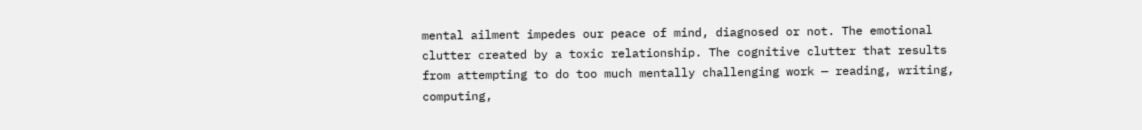mental ailment impedes our peace of mind, diagnosed or not. The emotional clutter created by a toxic relationship. The cognitive clutter that results from attempting to do too much mentally challenging work — reading, writing, computing,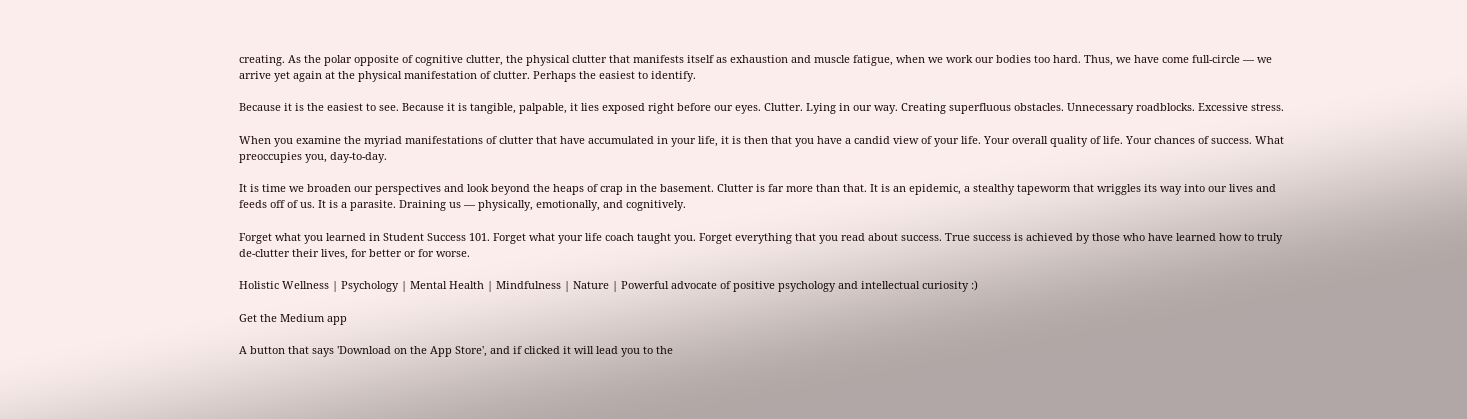creating. As the polar opposite of cognitive clutter, the physical clutter that manifests itself as exhaustion and muscle fatigue, when we work our bodies too hard. Thus, we have come full-circle — we arrive yet again at the physical manifestation of clutter. Perhaps the easiest to identify.

Because it is the easiest to see. Because it is tangible, palpable, it lies exposed right before our eyes. Clutter. Lying in our way. Creating superfluous obstacles. Unnecessary roadblocks. Excessive stress.

When you examine the myriad manifestations of clutter that have accumulated in your life, it is then that you have a candid view of your life. Your overall quality of life. Your chances of success. What preoccupies you, day-to-day.

It is time we broaden our perspectives and look beyond the heaps of crap in the basement. Clutter is far more than that. It is an epidemic, a stealthy tapeworm that wriggles its way into our lives and feeds off of us. It is a parasite. Draining us — physically, emotionally, and cognitively.

Forget what you learned in Student Success 101. Forget what your life coach taught you. Forget everything that you read about success. True success is achieved by those who have learned how to truly de-clutter their lives, for better or for worse.

Holistic Wellness | Psychology | Mental Health | Mindfulness | Nature | Powerful advocate of positive psychology and intellectual curiosity :)

Get the Medium app

A button that says 'Download on the App Store', and if clicked it will lead you to the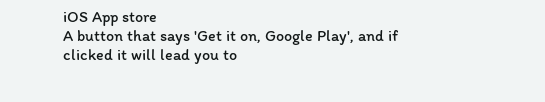iOS App store
A button that says 'Get it on, Google Play', and if clicked it will lead you to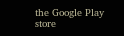the Google Play store